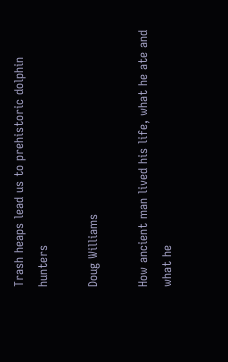Trash heaps lead us to prehistoric dolphin hunters

Doug Williams

How ancient man lived his life, what he ate and what he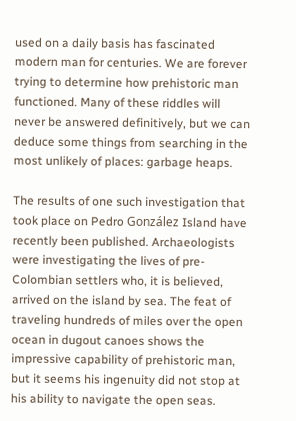used on a daily basis has fascinated modern man for centuries. We are forever trying to determine how prehistoric man functioned. Many of these riddles will never be answered definitively, but we can deduce some things from searching in the most unlikely of places: garbage heaps.

The results of one such investigation that took place on Pedro González Island have recently been published. Archaeologists were investigating the lives of pre-Colombian settlers who, it is believed, arrived on the island by sea. The feat of traveling hundreds of miles over the open ocean in dugout canoes shows the impressive capability of prehistoric man, but it seems his ingenuity did not stop at his ability to navigate the open seas.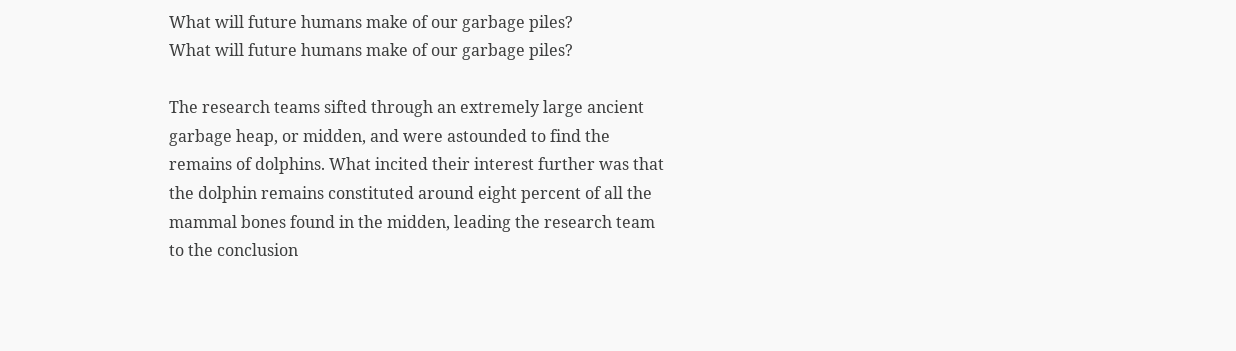What will future humans make of our garbage piles?
What will future humans make of our garbage piles?

The research teams sifted through an extremely large ancient garbage heap, or midden, and were astounded to find the remains of dolphins. What incited their interest further was that the dolphin remains constituted around eight percent of all the mammal bones found in the midden, leading the research team to the conclusion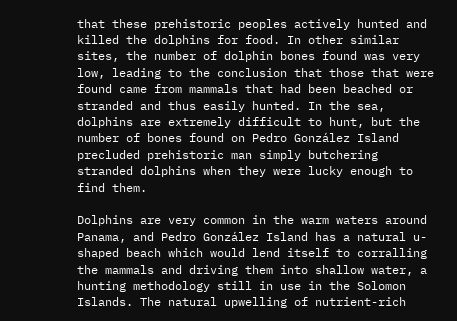that these prehistoric peoples actively hunted and killed the dolphins for food. In other similar sites, the number of dolphin bones found was very low, leading to the conclusion that those that were found came from mammals that had been beached or stranded and thus easily hunted. In the sea, dolphins are extremely difficult to hunt, but the number of bones found on Pedro González Island precluded prehistoric man simply butchering stranded dolphins when they were lucky enough to find them.

Dolphins are very common in the warm waters around Panama, and Pedro González Island has a natural u-shaped beach which would lend itself to corralling the mammals and driving them into shallow water, a hunting methodology still in use in the Solomon Islands. The natural upwelling of nutrient-rich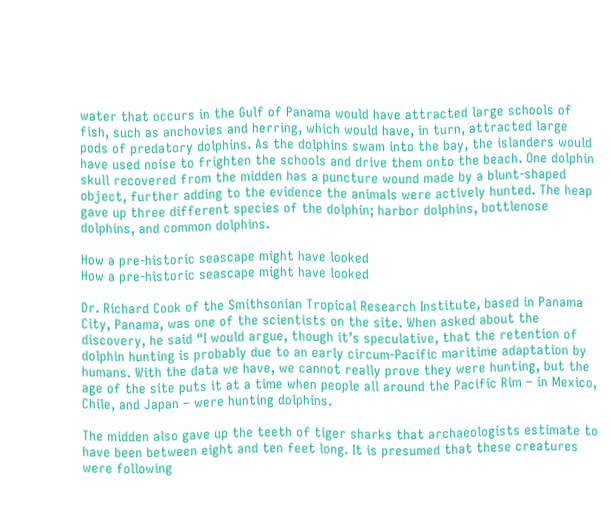water that occurs in the Gulf of Panama would have attracted large schools of fish, such as anchovies and herring, which would have, in turn, attracted large pods of predatory dolphins. As the dolphins swam into the bay, the islanders would have used noise to frighten the schools and drive them onto the beach. One dolphin skull recovered from the midden has a puncture wound made by a blunt-shaped object, further adding to the evidence the animals were actively hunted. The heap gave up three different species of the dolphin; harbor dolphins, bottlenose dolphins, and common dolphins.

How a pre-historic seascape might have looked
How a pre-historic seascape might have looked

Dr. Richard Cook of the Smithsonian Tropical Research Institute, based in Panama City, Panama, was one of the scientists on the site. When asked about the discovery, he said “I would argue, though it’s speculative, that the retention of dolphin hunting is probably due to an early circum-Pacific maritime adaptation by humans. With the data we have, we cannot really prove they were hunting, but the age of the site puts it at a time when people all around the Pacific Rim – in Mexico, Chile, and Japan – were hunting dolphins.

The midden also gave up the teeth of tiger sharks that archaeologists estimate to have been between eight and ten feet long. It is presumed that these creatures were following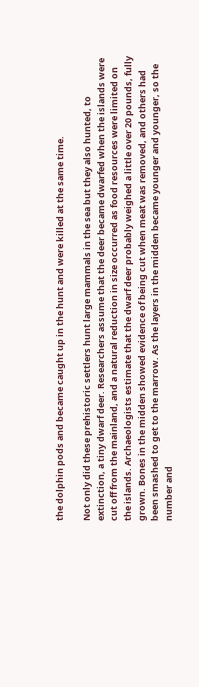the dolphin pods and became caught up in the hunt and were killed at the same time.

Not only did these prehistoric settlers hunt large mammals in the sea but they also hunted, to extinction, a tiny dwarf deer. Researchers assume that the deer became dwarfed when the islands were cut off from the mainland, and a natural reduction in size occurred as food resources were limited on the islands. Archaeologists estimate that the dwarf deer probably weighed a little over 20 pounds, fully grown. Bones in the midden showed evidence of being cut when meat was removed, and others had been smashed to get to the marrow. As the layers in the midden became younger and younger, so the number and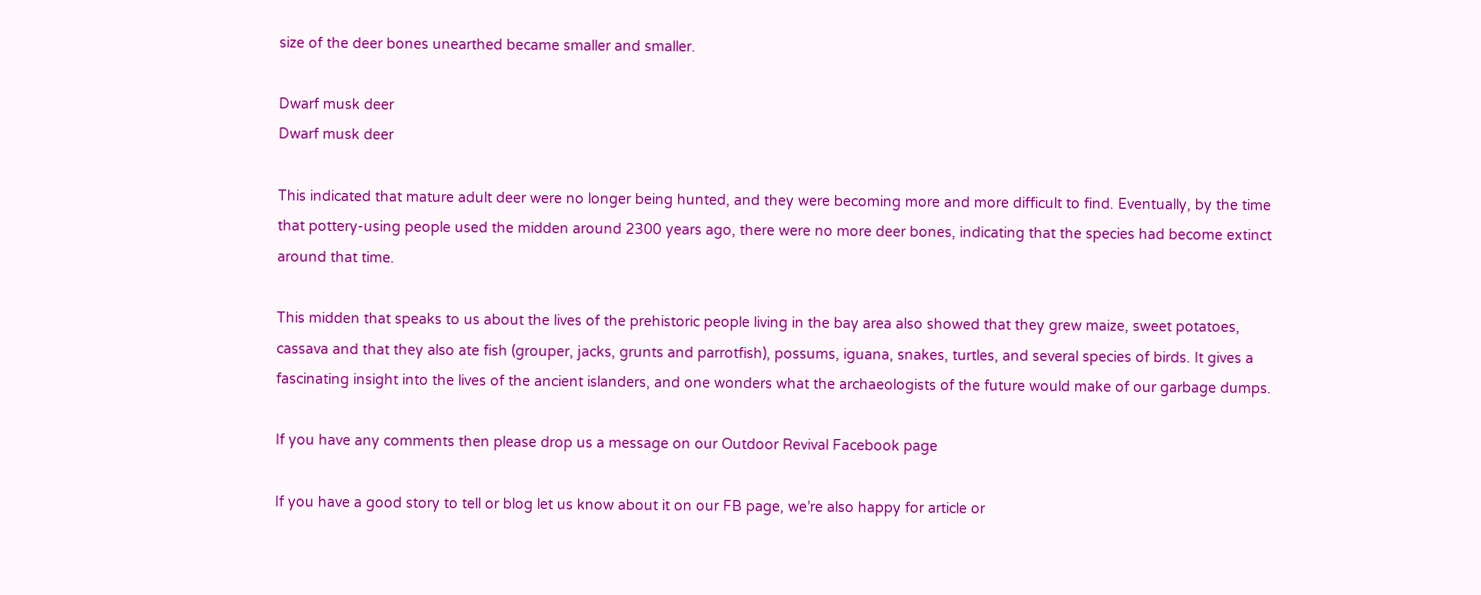size of the deer bones unearthed became smaller and smaller.

Dwarf musk deer
Dwarf musk deer

This indicated that mature adult deer were no longer being hunted, and they were becoming more and more difficult to find. Eventually, by the time that pottery-using people used the midden around 2300 years ago, there were no more deer bones, indicating that the species had become extinct around that time.

This midden that speaks to us about the lives of the prehistoric people living in the bay area also showed that they grew maize, sweet potatoes, cassava and that they also ate fish (grouper, jacks, grunts and parrotfish), possums, iguana, snakes, turtles, and several species of birds. It gives a fascinating insight into the lives of the ancient islanders, and one wonders what the archaeologists of the future would make of our garbage dumps.

If you have any comments then please drop us a message on our Outdoor Revival Facebook page

If you have a good story to tell or blog let us know about it on our FB page, we’re also happy for article or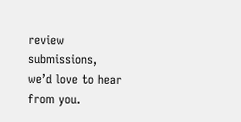review submissions, we’d love to hear from you.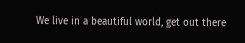We live in a beautiful world, get out there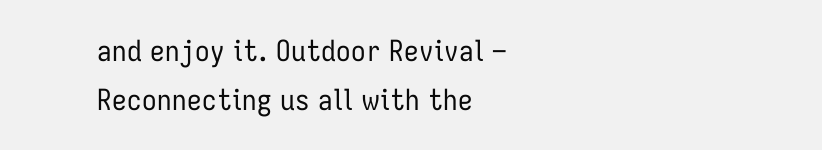and enjoy it. Outdoor Revival – Reconnecting us all with the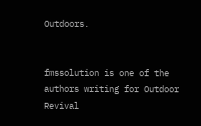Outdoors.


fmssolution is one of the authors writing for Outdoor Revival